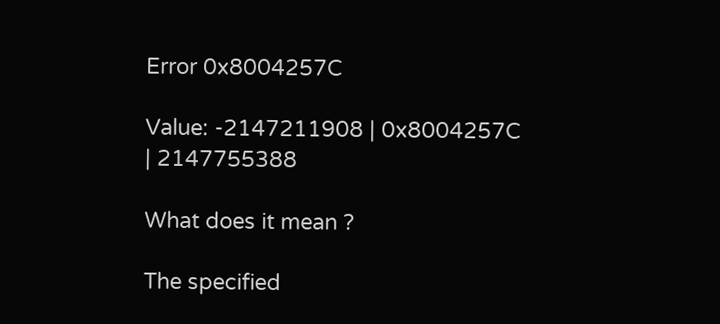Error 0x8004257C

Value: -2147211908 | 0x8004257C | 2147755388

What does it mean ?

The specified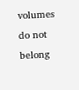volumes do not belong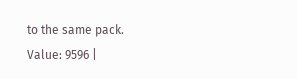to the same pack.
Value: 9596 |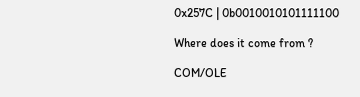0x257C | 0b0010010101111100

Where does it come from ?

COM/OLE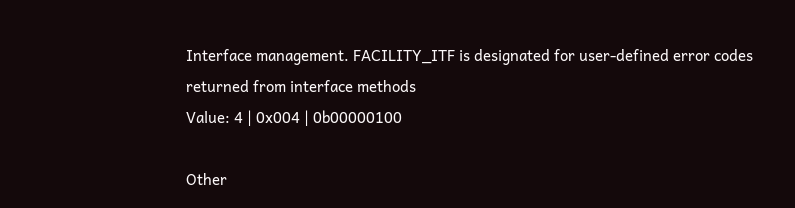Interface management. FACILITY_ITF is designated for user-defined error codes returned from interface methods
Value: 4 | 0x004 | 0b00000100

Other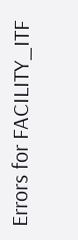Errors for FACILITY_ITF